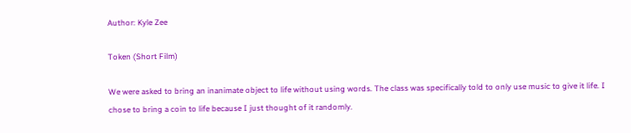Author: Kyle Zee

Token (Short Film)

We were asked to bring an inanimate object to life without using words. The class was specifically told to only use music to give it life. I chose to bring a coin to life because I just thought of it randomly.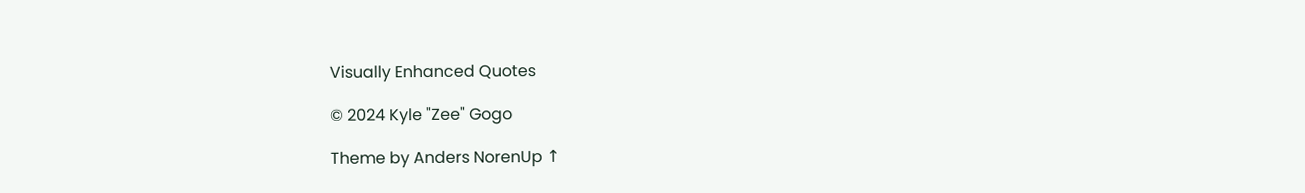Visually Enhanced Quotes

© 2024 Kyle "Zee" Gogo

Theme by Anders NorenUp ↑